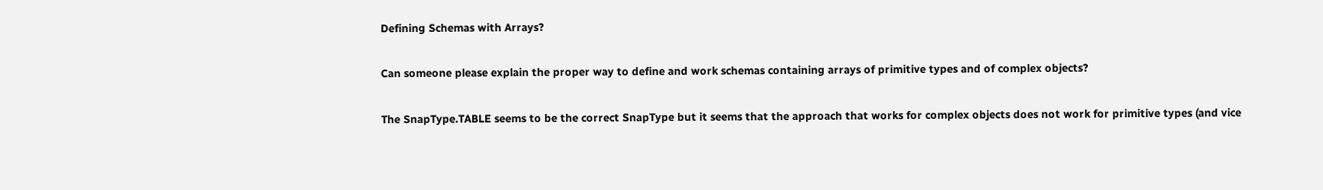Defining Schemas with Arrays?

Can someone please explain the proper way to define and work schemas containing arrays of primitive types and of complex objects?

The SnapType.TABLE seems to be the correct SnapType but it seems that the approach that works for complex objects does not work for primitive types (and vice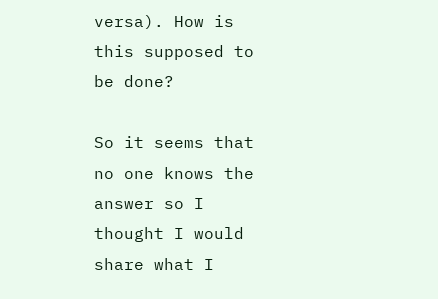versa). How is this supposed to be done?

So it seems that no one knows the answer so I thought I would share what I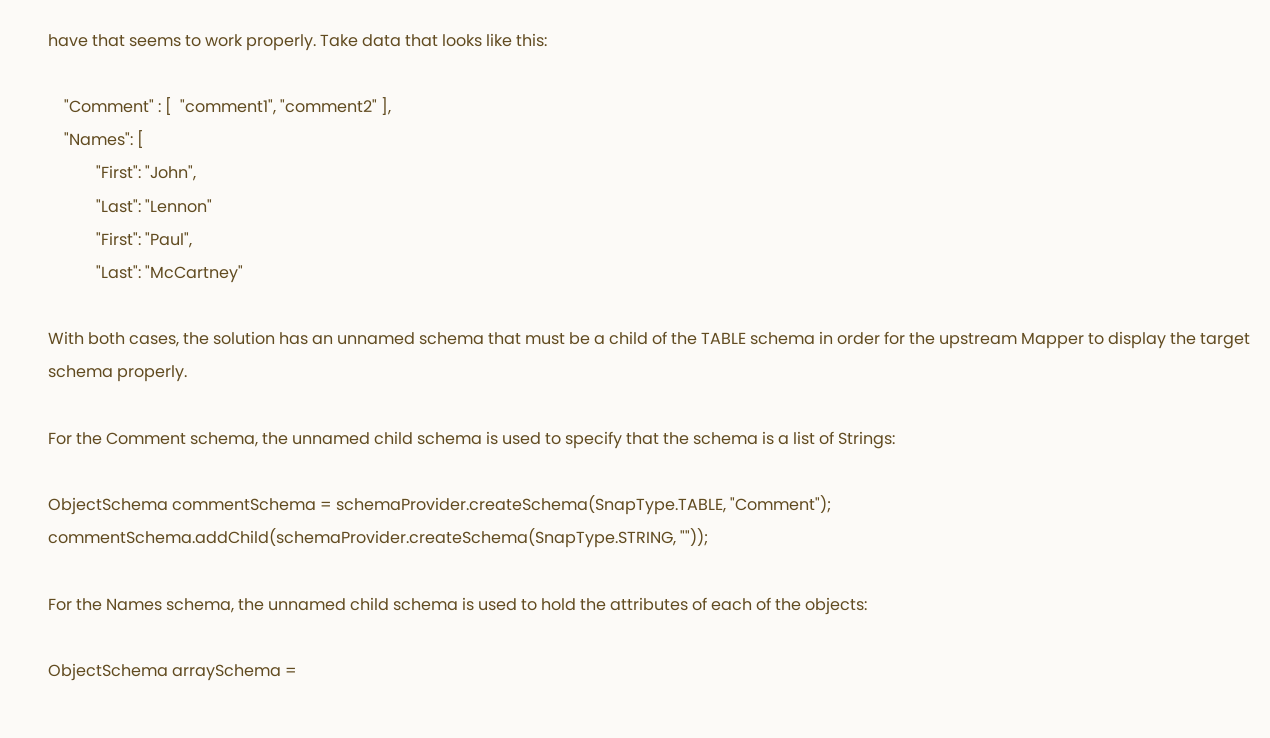have that seems to work properly. Take data that looks like this:

    "Comment" : [  "comment1", "comment2" ],
    "Names": [
            "First": "John",
            "Last": "Lennon"
            "First": "Paul",
            "Last": "McCartney"

With both cases, the solution has an unnamed schema that must be a child of the TABLE schema in order for the upstream Mapper to display the target schema properly.

For the Comment schema, the unnamed child schema is used to specify that the schema is a list of Strings:

ObjectSchema commentSchema = schemaProvider.createSchema(SnapType.TABLE, "Comment");
commentSchema.addChild(schemaProvider.createSchema(SnapType.STRING, ""));

For the Names schema, the unnamed child schema is used to hold the attributes of each of the objects:

ObjectSchema arraySchema =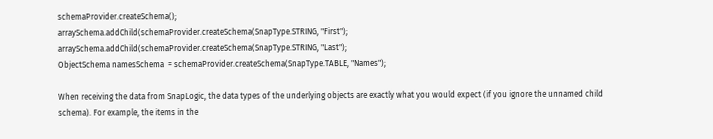schemaProvider.createSchema();
arraySchema.addChild(schemaProvider.createSchema(SnapType.STRING, "First");
arraySchema.addChild(schemaProvider.createSchema(SnapType.STRING, "Last");
ObjectSchema namesSchema  = schemaProvider.createSchema(SnapType.TABLE, "Names");

When receiving the data from SnapLogic, the data types of the underlying objects are exactly what you would expect (if you ignore the unnamed child schema). For example, the items in the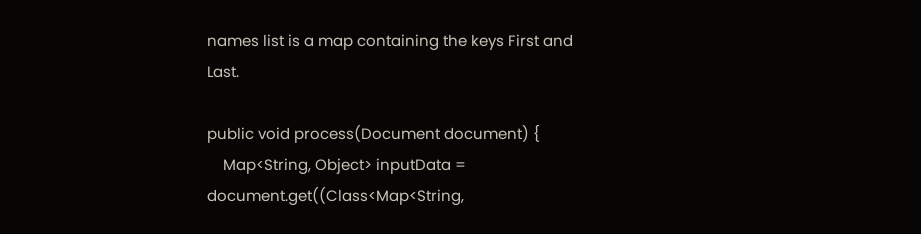names list is a map containing the keys First and Last.

public void process(Document document) {
    Map<String, Object> inputData = document.get((Class<Map<String,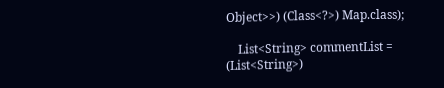Object>>) (Class<?>) Map.class);

    List<String> commentList = (List<String>)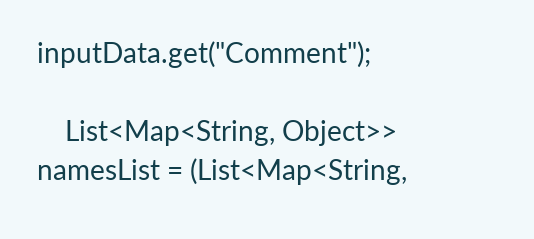inputData.get("Comment");

    List<Map<String, Object>> namesList = (List<Map<String,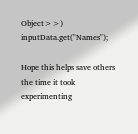Object>>) inputData.get("Names");

Hope this helps save others the time it took experimenting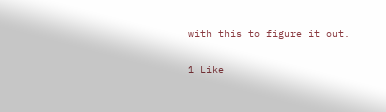with this to figure it out.

1 Like